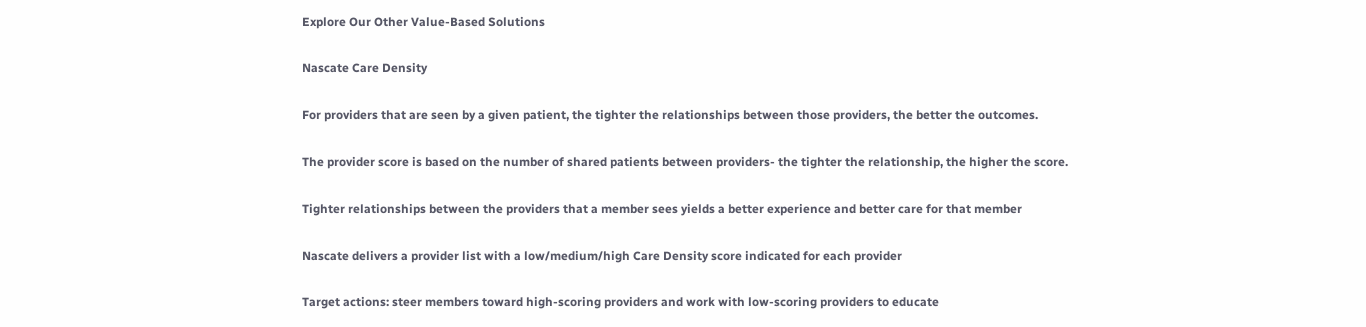Explore Our Other Value-Based Solutions

Nascate Care Density

For providers that are seen by a given patient, the tighter the relationships between those providers, the better the outcomes.

The provider score is based on the number of shared patients between providers- the tighter the relationship, the higher the score.

Tighter relationships between the providers that a member sees yields a better experience and better care for that member

Nascate delivers a provider list with a low/medium/high Care Density score indicated for each provider

Target actions: steer members toward high-scoring providers and work with low-scoring providers to educate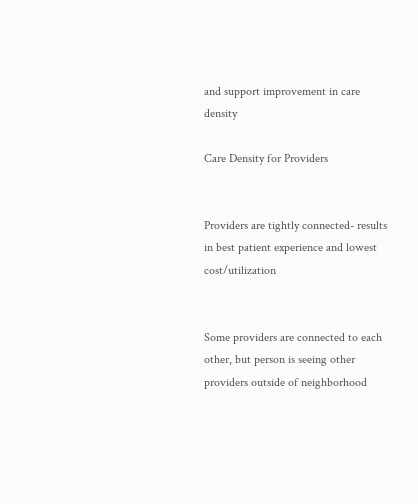and support improvement in care density

Care Density for Providers


Providers are tightly connected- results in best patient experience and lowest cost/utilization


Some providers are connected to each other, but person is seeing other providers outside of neighborhood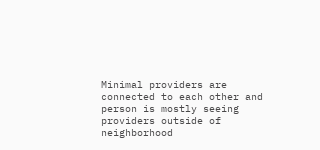Minimal providers are connected to each other and person is mostly seeing providers outside of neighborhood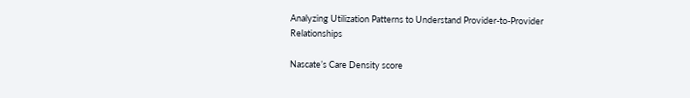Analyzing Utilization Patterns to Understand Provider-to-Provider Relationships

Nascate’s Care Density score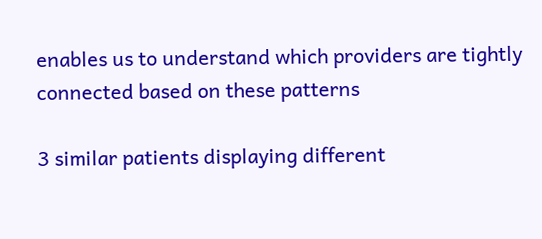enables us to understand which providers are tightly connected based on these patterns

3 similar patients displaying different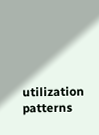utilization patterns